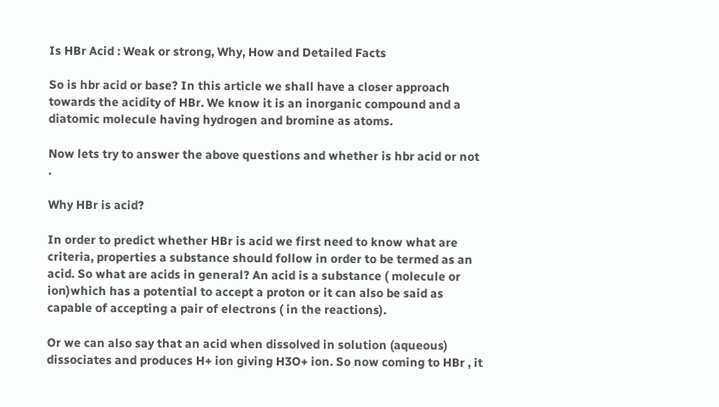Is HBr Acid : Weak or strong, Why, How and Detailed Facts

So is hbr acid or base? In this article we shall have a closer approach towards the acidity of HBr. We know it is an inorganic compound and a diatomic molecule having hydrogen and bromine as atoms.

Now lets try to answer the above questions and whether is hbr acid or not .

Why HBr is acid?

In order to predict whether HBr is acid we first need to know what are criteria, properties a substance should follow in order to be termed as an acid. So what are acids in general? An acid is a substance ( molecule or ion)which has a potential to accept a proton or it can also be said as capable of accepting a pair of electrons ( in the reactions).

Or we can also say that an acid when dissolved in solution (aqueous) dissociates and produces H+ ion giving H3O+ ion. So now coming to HBr , it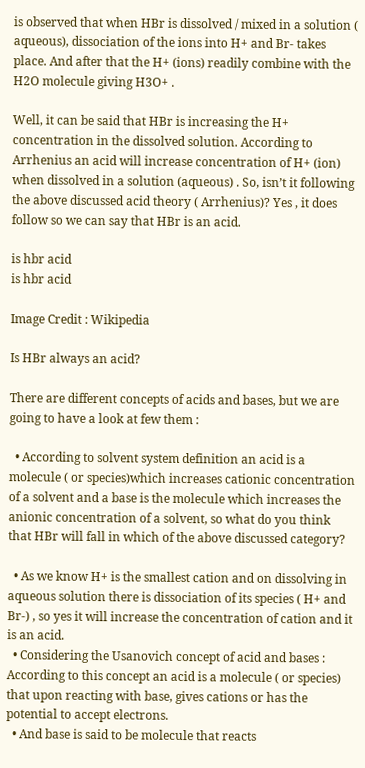is observed that when HBr is dissolved / mixed in a solution ( aqueous), dissociation of the ions into H+ and Br- takes place. And after that the H+ (ions) readily combine with the H2O molecule giving H3O+ .

Well, it can be said that HBr is increasing the H+ concentration in the dissolved solution. According to Arrhenius an acid will increase concentration of H+ (ion) when dissolved in a solution (aqueous) . So, isn’t it following the above discussed acid theory ( Arrhenius)? Yes , it does follow so we can say that HBr is an acid.

is hbr acid
is hbr acid

Image Credit : Wikipedia

Is HBr always an acid?

There are different concepts of acids and bases, but we are going to have a look at few them :

  • According to solvent system definition an acid is a molecule ( or species)which increases cationic concentration of a solvent and a base is the molecule which increases the anionic concentration of a solvent, so what do you think that HBr will fall in which of the above discussed category?

  • As we know H+ is the smallest cation and on dissolving in aqueous solution there is dissociation of its species ( H+ and Br-) , so yes it will increase the concentration of cation and it is an acid.
  • Considering the Usanovich concept of acid and bases : According to this concept an acid is a molecule ( or species) that upon reacting with base, gives cations or has the potential to accept electrons.
  • And base is said to be molecule that reacts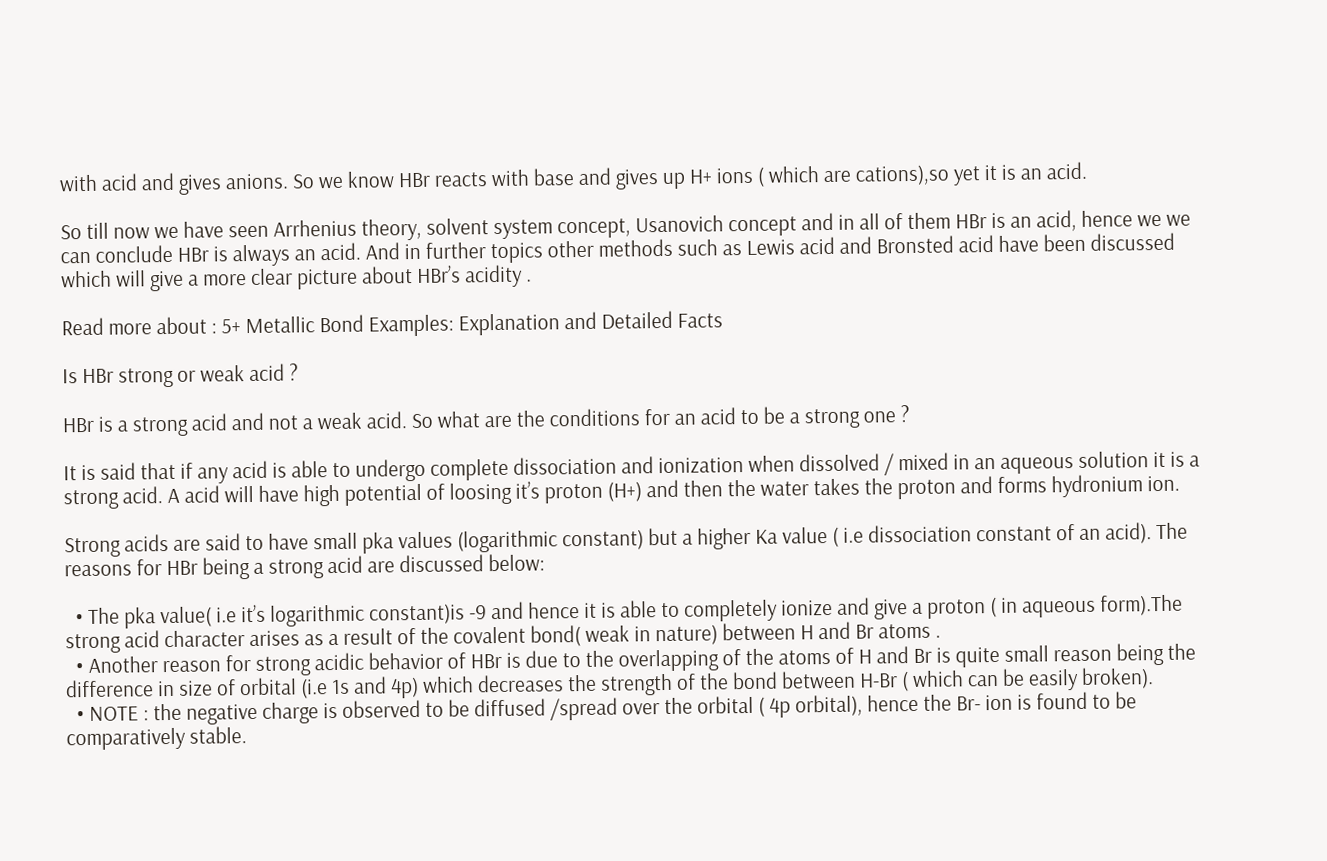with acid and gives anions. So we know HBr reacts with base and gives up H+ ions ( which are cations),so yet it is an acid.

So till now we have seen Arrhenius theory, solvent system concept, Usanovich concept and in all of them HBr is an acid, hence we we can conclude HBr is always an acid. And in further topics other methods such as Lewis acid and Bronsted acid have been discussed which will give a more clear picture about HBr’s acidity .

Read more about : 5+ Metallic Bond Examples: Explanation and Detailed Facts

Is HBr strong or weak acid ?

HBr is a strong acid and not a weak acid. So what are the conditions for an acid to be a strong one ?

It is said that if any acid is able to undergo complete dissociation and ionization when dissolved / mixed in an aqueous solution it is a strong acid. A acid will have high potential of loosing it’s proton (H+) and then the water takes the proton and forms hydronium ion.

Strong acids are said to have small pka values (logarithmic constant) but a higher Ka value ( i.e dissociation constant of an acid). The reasons for HBr being a strong acid are discussed below:

  • The pka value( i.e it’s logarithmic constant)is -9 and hence it is able to completely ionize and give a proton ( in aqueous form).The strong acid character arises as a result of the covalent bond( weak in nature) between H and Br atoms .
  • Another reason for strong acidic behavior of HBr is due to the overlapping of the atoms of H and Br is quite small reason being the difference in size of orbital (i.e 1s and 4p) which decreases the strength of the bond between H-Br ( which can be easily broken).
  • NOTE : the negative charge is observed to be diffused /spread over the orbital ( 4p orbital), hence the Br- ion is found to be comparatively stable.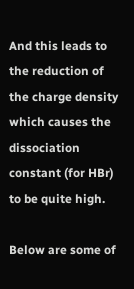And this leads to the reduction of the charge density which causes the dissociation constant (for HBr) to be quite high.

Below are some of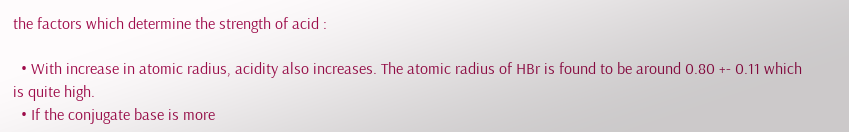the factors which determine the strength of acid :

  • With increase in atomic radius, acidity also increases. The atomic radius of HBr is found to be around 0.80 +- 0.11 which is quite high.
  • If the conjugate base is more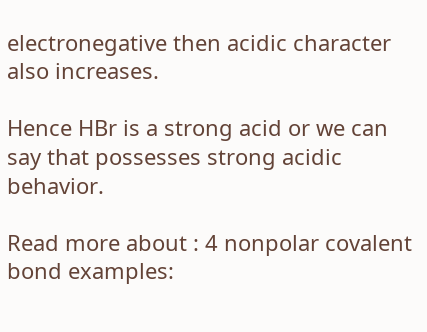electronegative then acidic character also increases.

Hence HBr is a strong acid or we can say that possesses strong acidic behavior.

Read more about : 4 nonpolar covalent bond examples: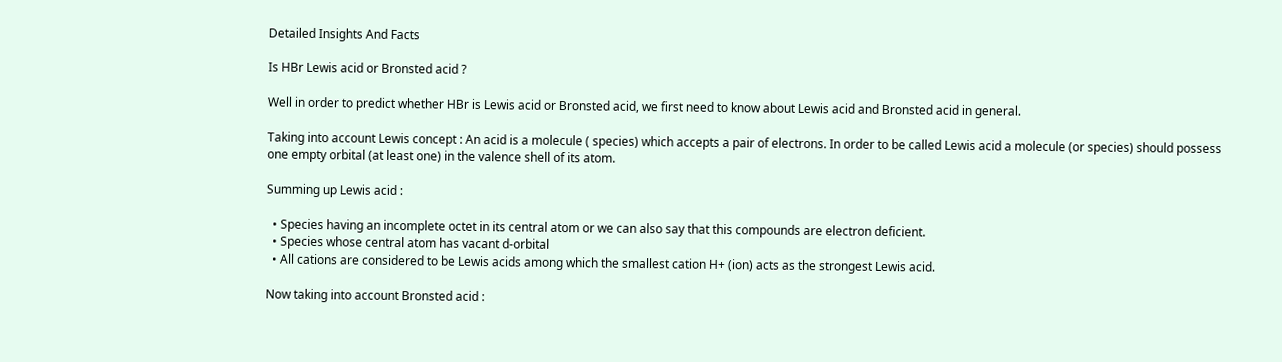Detailed Insights And Facts

Is HBr Lewis acid or Bronsted acid ?

Well in order to predict whether HBr is Lewis acid or Bronsted acid, we first need to know about Lewis acid and Bronsted acid in general.

Taking into account Lewis concept : An acid is a molecule ( species) which accepts a pair of electrons. In order to be called Lewis acid a molecule (or species) should possess one empty orbital (at least one) in the valence shell of its atom.

Summing up Lewis acid :

  • Species having an incomplete octet in its central atom or we can also say that this compounds are electron deficient.
  • Species whose central atom has vacant d-orbital
  • All cations are considered to be Lewis acids among which the smallest cation H+ (ion) acts as the strongest Lewis acid.

Now taking into account Bronsted acid :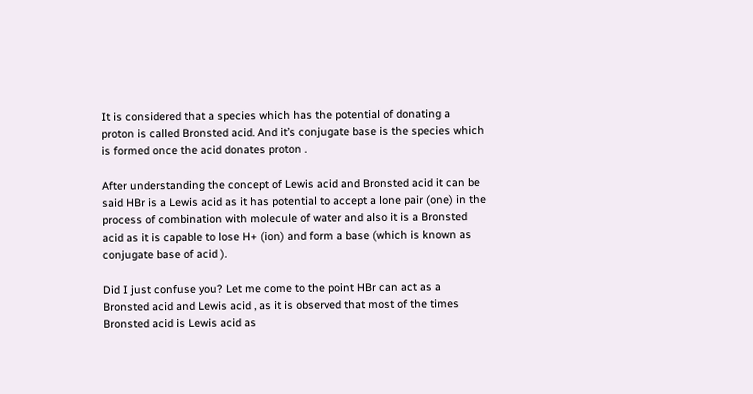It is considered that a species which has the potential of donating a proton is called Bronsted acid. And it’s conjugate base is the species which is formed once the acid donates proton .

After understanding the concept of Lewis acid and Bronsted acid it can be said HBr is a Lewis acid as it has potential to accept a lone pair (one) in the process of combination with molecule of water and also it is a Bronsted acid as it is capable to lose H+ (ion) and form a base (which is known as conjugate base of acid ).

Did I just confuse you? Let me come to the point HBr can act as a Bronsted acid and Lewis acid , as it is observed that most of the times Bronsted acid is Lewis acid as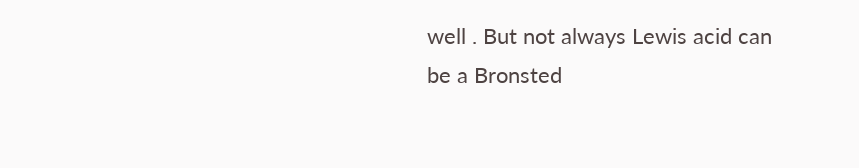well . But not always Lewis acid can be a Bronsted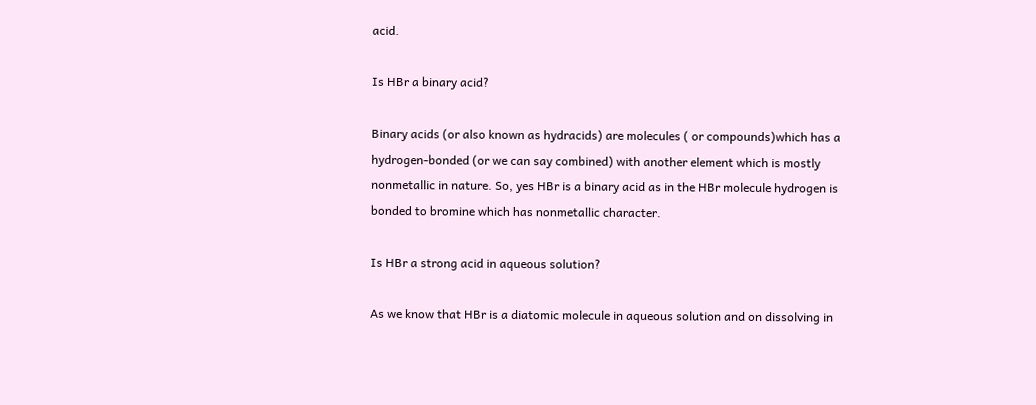acid.

Is HBr a binary acid?

Binary acids (or also known as hydracids) are molecules ( or compounds)which has a hydrogen-bonded (or we can say combined) with another element which is mostly nonmetallic in nature. So, yes HBr is a binary acid as in the HBr molecule hydrogen is bonded to bromine which has nonmetallic character.

Is HBr a strong acid in aqueous solution?

As we know that HBr is a diatomic molecule in aqueous solution and on dissolving in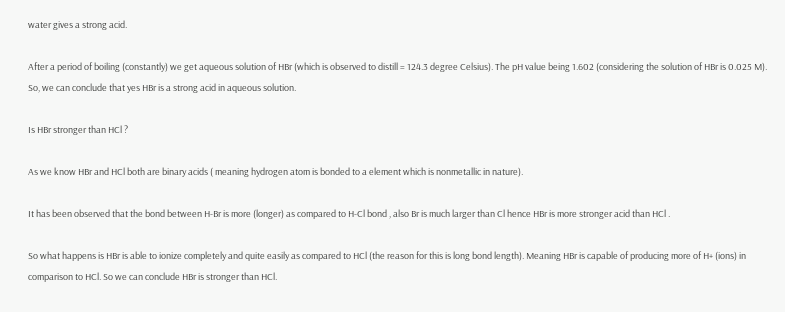water gives a strong acid.

After a period of boiling (constantly) we get aqueous solution of HBr (which is observed to distill = 124.3 degree Celsius). The pH value being 1.602 (considering the solution of HBr is 0.025 M). So, we can conclude that yes HBr is a strong acid in aqueous solution.

Is HBr stronger than HCl ?

As we know HBr and HCl both are binary acids ( meaning hydrogen atom is bonded to a element which is nonmetallic in nature).

It has been observed that the bond between H-Br is more (longer) as compared to H-Cl bond , also Br is much larger than Cl hence HBr is more stronger acid than HCl .

So what happens is HBr is able to ionize completely and quite easily as compared to HCl (the reason for this is long bond length). Meaning HBr is capable of producing more of H+ (ions) in comparison to HCl. So we can conclude HBr is stronger than HCl.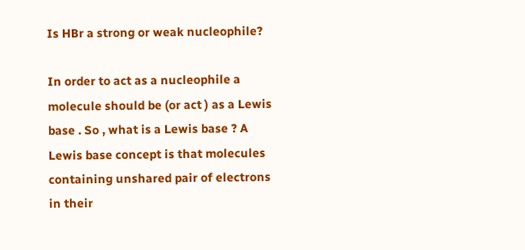Is HBr a strong or weak nucleophile?

In order to act as a nucleophile a molecule should be (or act ) as a Lewis base . So , what is a Lewis base ? A Lewis base concept is that molecules containing unshared pair of electrons in their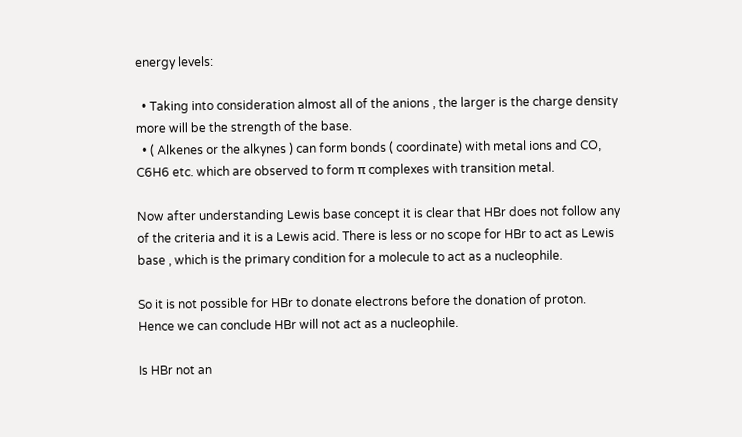energy levels:

  • Taking into consideration almost all of the anions , the larger is the charge density more will be the strength of the base.
  • ( Alkenes or the alkynes ) can form bonds ( coordinate) with metal ions and CO, C6H6 etc. which are observed to form π complexes with transition metal.

Now after understanding Lewis base concept it is clear that HBr does not follow any of the criteria and it is a Lewis acid. There is less or no scope for HBr to act as Lewis base , which is the primary condition for a molecule to act as a nucleophile.

So it is not possible for HBr to donate electrons before the donation of proton.  Hence we can conclude HBr will not act as a nucleophile.

Is HBr not an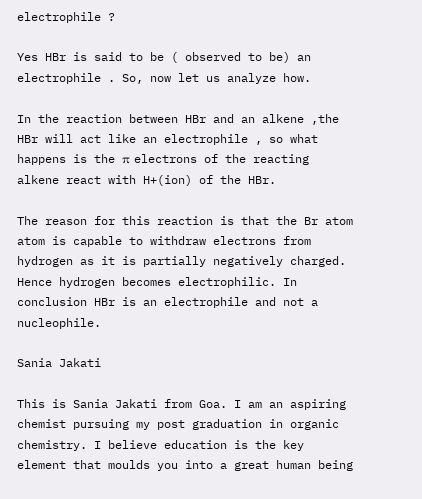electrophile ?

Yes HBr is said to be ( observed to be) an electrophile . So, now let us analyze how.

In the reaction between HBr and an alkene ,the HBr will act like an electrophile , so what happens is the π electrons of the reacting alkene react with H+(ion) of the HBr.

The reason for this reaction is that the Br atom atom is capable to withdraw electrons from hydrogen as it is partially negatively charged.  Hence hydrogen becomes electrophilic. In conclusion HBr is an electrophile and not a nucleophile.

Sania Jakati

This is Sania Jakati from Goa. I am an aspiring chemist pursuing my post graduation in organic chemistry. I believe education is the key element that moulds you into a great human being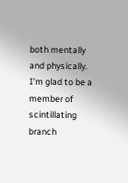both mentally and physically. I'm glad to be a member of scintillating branch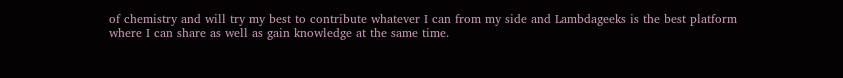of chemistry and will try my best to contribute whatever I can from my side and Lambdageeks is the best platform where I can share as well as gain knowledge at the same time.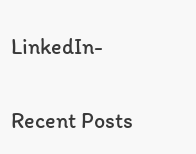LinkedIn-

Recent Posts